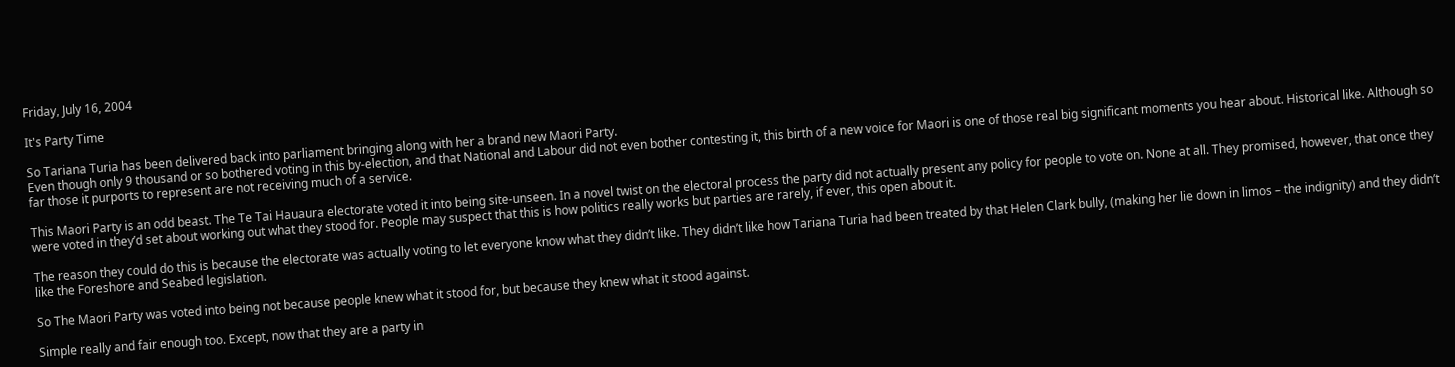Friday, July 16, 2004

It's Party Time

So Tariana Turia has been delivered back into parliament bringing along with her a brand new Maori Party.
Even though only 9 thousand or so bothered voting in this by-election, and that National and Labour did not even bother contesting it, this birth of a new voice for Maori is one of those real big significant moments you hear about. Historical like. Although so far those it purports to represent are not receiving much of a service.

This Maori Party is an odd beast. The Te Tai Hauaura electorate voted it into being site-unseen. In a novel twist on the electoral process the party did not actually present any policy for people to vote on. None at all. They promised, however, that once they were voted in they’d set about working out what they stood for. People may suspect that this is how politics really works but parties are rarely, if ever, this open about it.

The reason they could do this is because the electorate was actually voting to let everyone know what they didn’t like. They didn’t like how Tariana Turia had been treated by that Helen Clark bully, (making her lie down in limos – the indignity) and they didn’t like the Foreshore and Seabed legislation.

So The Maori Party was voted into being not because people knew what it stood for, but because they knew what it stood against.

Simple really and fair enough too. Except, now that they are a party in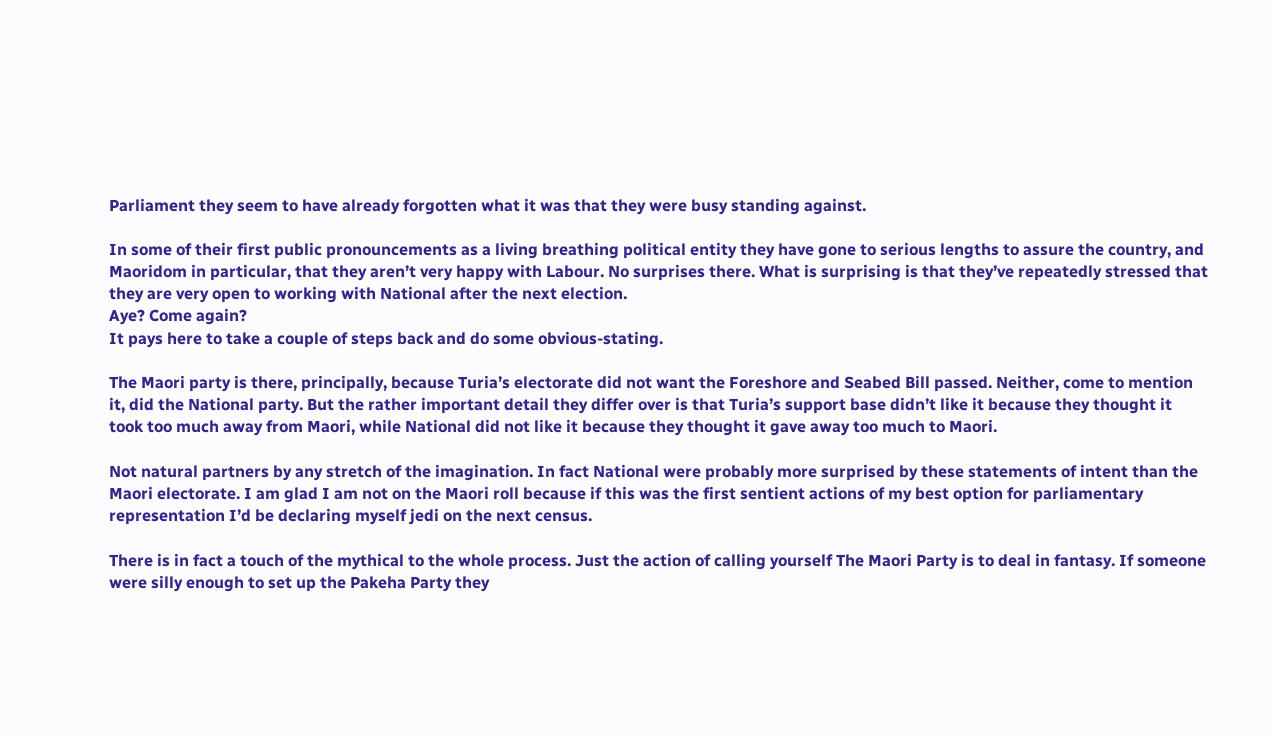Parliament they seem to have already forgotten what it was that they were busy standing against.

In some of their first public pronouncements as a living breathing political entity they have gone to serious lengths to assure the country, and Maoridom in particular, that they aren’t very happy with Labour. No surprises there. What is surprising is that they’ve repeatedly stressed that they are very open to working with National after the next election.
Aye? Come again?
It pays here to take a couple of steps back and do some obvious-stating.

The Maori party is there, principally, because Turia’s electorate did not want the Foreshore and Seabed Bill passed. Neither, come to mention it, did the National party. But the rather important detail they differ over is that Turia’s support base didn’t like it because they thought it took too much away from Maori, while National did not like it because they thought it gave away too much to Maori.

Not natural partners by any stretch of the imagination. In fact National were probably more surprised by these statements of intent than the Maori electorate. I am glad I am not on the Maori roll because if this was the first sentient actions of my best option for parliamentary representation I’d be declaring myself jedi on the next census.

There is in fact a touch of the mythical to the whole process. Just the action of calling yourself The Maori Party is to deal in fantasy. If someone were silly enough to set up the Pakeha Party they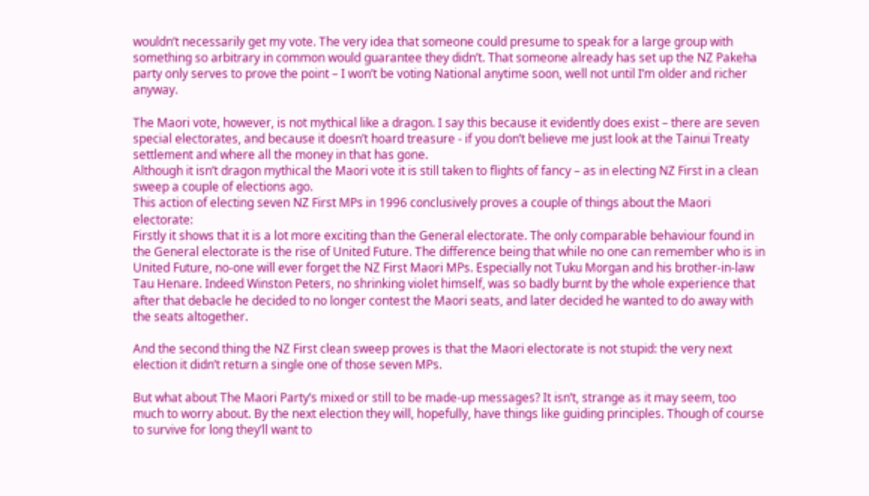wouldn’t necessarily get my vote. The very idea that someone could presume to speak for a large group with something so arbitrary in common would guarantee they didn’t. That someone already has set up the NZ Pakeha party only serves to prove the point – I won’t be voting National anytime soon, well not until I’m older and richer anyway.

The Maori vote, however, is not mythical like a dragon. I say this because it evidently does exist – there are seven special electorates, and because it doesn’t hoard treasure - if you don’t believe me just look at the Tainui Treaty settlement and where all the money in that has gone.
Although it isn’t dragon mythical the Maori vote it is still taken to flights of fancy – as in electing NZ First in a clean sweep a couple of elections ago.
This action of electing seven NZ First MPs in 1996 conclusively proves a couple of things about the Maori electorate:
Firstly it shows that it is a lot more exciting than the General electorate. The only comparable behaviour found in the General electorate is the rise of United Future. The difference being that while no one can remember who is in United Future, no-one will ever forget the NZ First Maori MPs. Especially not Tuku Morgan and his brother-in-law Tau Henare. Indeed Winston Peters, no shrinking violet himself, was so badly burnt by the whole experience that after that debacle he decided to no longer contest the Maori seats, and later decided he wanted to do away with the seats altogether.

And the second thing the NZ First clean sweep proves is that the Maori electorate is not stupid: the very next election it didn’t return a single one of those seven MPs.

But what about The Maori Party’s mixed or still to be made-up messages? It isn’t, strange as it may seem, too much to worry about. By the next election they will, hopefully, have things like guiding principles. Though of course to survive for long they’ll want to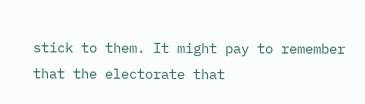stick to them. It might pay to remember that the electorate that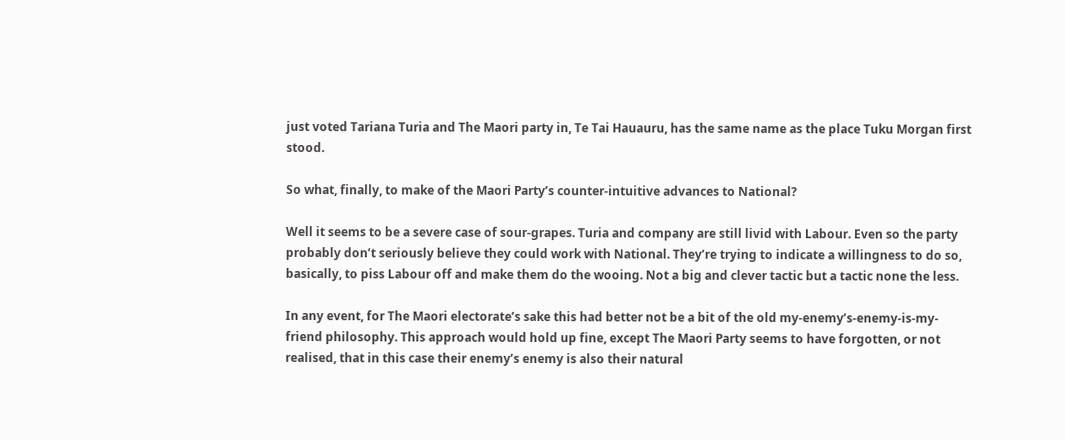just voted Tariana Turia and The Maori party in, Te Tai Hauauru, has the same name as the place Tuku Morgan first stood.

So what, finally, to make of the Maori Party’s counter-intuitive advances to National?

Well it seems to be a severe case of sour-grapes. Turia and company are still livid with Labour. Even so the party probably don’t seriously believe they could work with National. They’re trying to indicate a willingness to do so, basically, to piss Labour off and make them do the wooing. Not a big and clever tactic but a tactic none the less.

In any event, for The Maori electorate’s sake this had better not be a bit of the old my-enemy’s-enemy-is-my-friend philosophy. This approach would hold up fine, except The Maori Party seems to have forgotten, or not realised, that in this case their enemy’s enemy is also their natural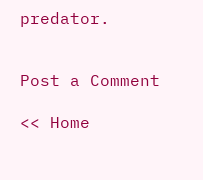predator.


Post a Comment

<< Home